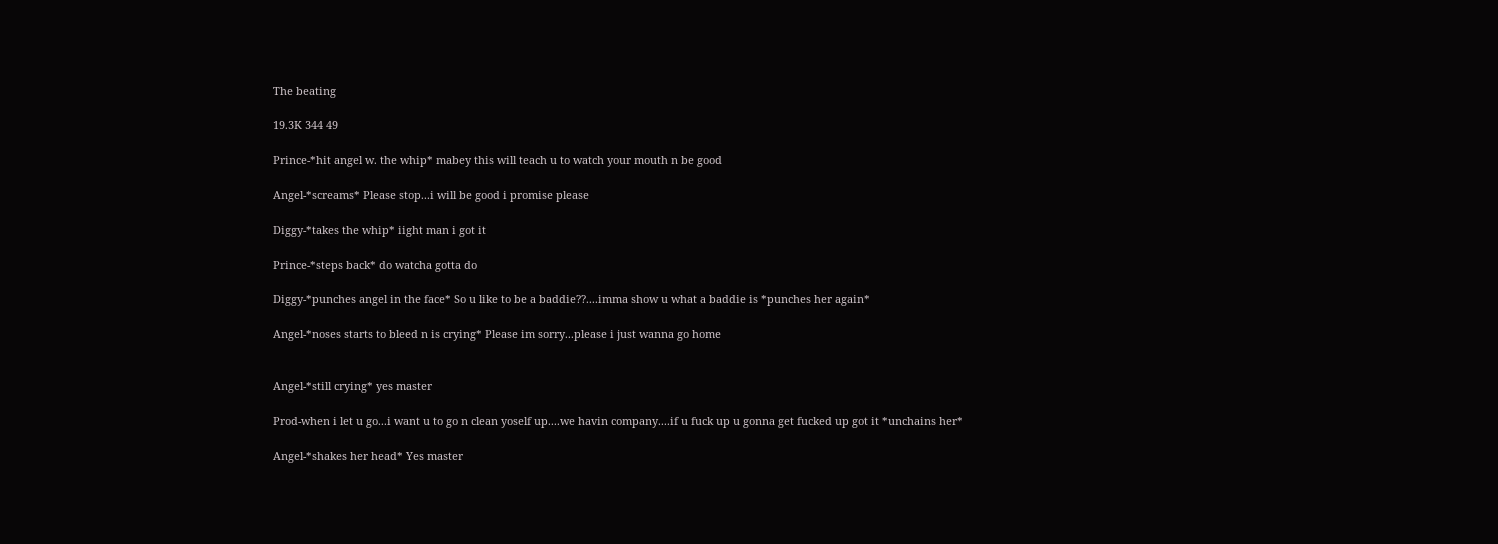The beating

19.3K 344 49

Prince-*hit angel w. the whip* mabey this will teach u to watch your mouth n be good

Angel-*screams* Please stop...i will be good i promise please

Diggy-*takes the whip* iight man i got it

Prince-*steps back* do watcha gotta do

Diggy-*punches angel in the face* So u like to be a baddie??....imma show u what a baddie is *punches her again*

Angel-*noses starts to bleed n is crying* Please im sorry...please i just wanna go home


Angel-*still crying* yes master

Prod-when i let u go...i want u to go n clean yoself up....we havin company....if u fuck up u gonna get fucked up got it *unchains her*

Angel-*shakes her head* Yes master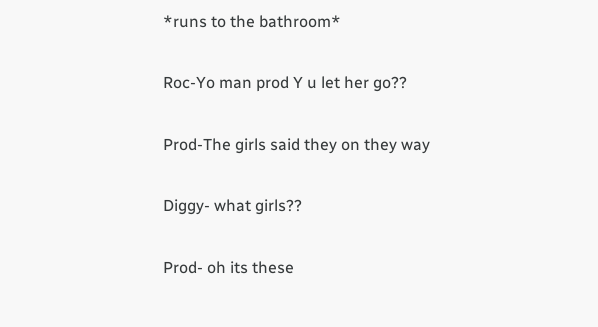*runs to the bathroom*

Roc-Yo man prod Y u let her go??

Prod-The girls said they on they way

Diggy- what girls??

Prod- oh its these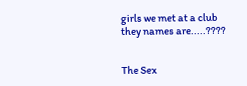girls we met at a club they names are.....????


The Sex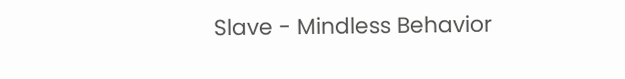Slave - Mindless Behavior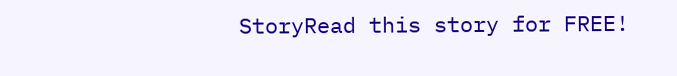StoryRead this story for FREE!